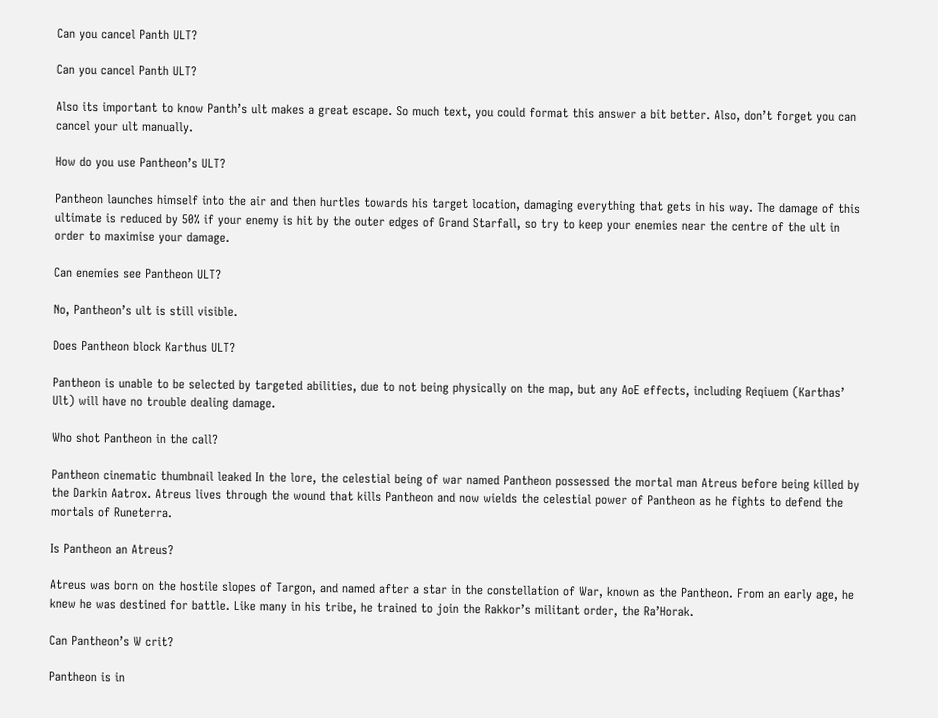Can you cancel Panth ULT?

Can you cancel Panth ULT?

Also its important to know Panth’s ult makes a great escape. So much text, you could format this answer a bit better. Also, don’t forget you can cancel your ult manually.

How do you use Pantheon’s ULT?

Pantheon launches himself into the air and then hurtles towards his target location, damaging everything that gets in his way. The damage of this ultimate is reduced by 50% if your enemy is hit by the outer edges of Grand Starfall, so try to keep your enemies near the centre of the ult in order to maximise your damage.

Can enemies see Pantheon ULT?

No, Pantheon’s ult is still visible.

Does Pantheon block Karthus ULT?

Pantheon is unable to be selected by targeted abilities, due to not being physically on the map, but any AoE effects, including Reqiuem (Karthas’ Ult) will have no trouble dealing damage.

Who shot Pantheon in the call?

Pantheon cinematic thumbnail leaked In the lore, the celestial being of war named Pantheon possessed the mortal man Atreus before being killed by the Darkin Aatrox. Atreus lives through the wound that kills Pantheon and now wields the celestial power of Pantheon as he fights to defend the mortals of Runeterra.

Is Pantheon an Atreus?

Atreus was born on the hostile slopes of Targon, and named after a star in the constellation of War, known as the Pantheon. From an early age, he knew he was destined for battle. Like many in his tribe, he trained to join the Rakkor’s militant order, the Ra’Horak.

Can Pantheon’s W crit?

Pantheon is in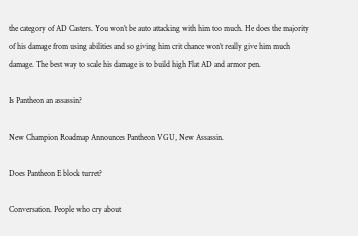the category of AD Casters. You won’t be auto attacking with him too much. He does the majority of his damage from using abilities and so giving him crit chance won’t really give him much damage. The best way to scale his damage is to build high Flat AD and armor pen.

Is Pantheon an assassin?

New Champion Roadmap Announces Pantheon VGU, New Assassin.

Does Pantheon E block turret?

Conversation. People who cry about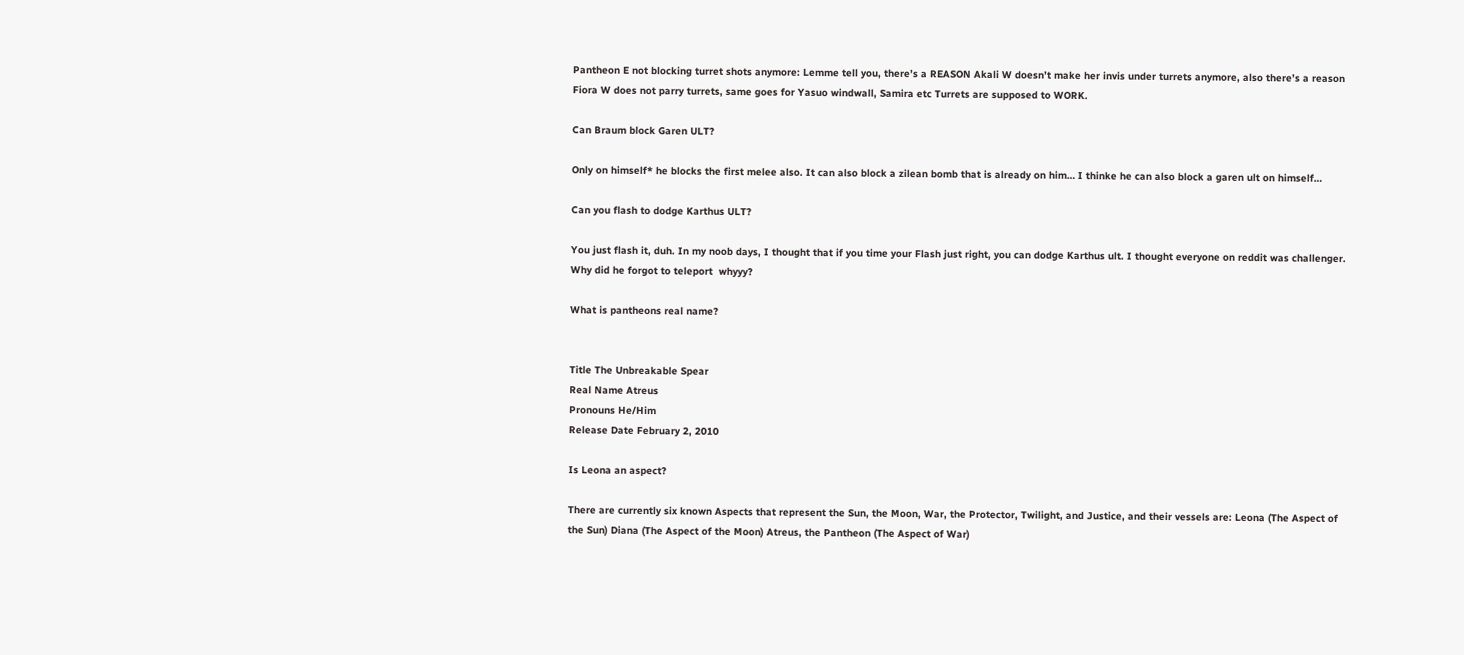Pantheon E not blocking turret shots anymore: Lemme tell you, there’s a REASON Akali W doesn’t make her invis under turrets anymore, also there’s a reason Fiora W does not parry turrets, same goes for Yasuo windwall, Samira etc Turrets are supposed to WORK.

Can Braum block Garen ULT?

Only on himself* he blocks the first melee also. It can also block a zilean bomb that is already on him… I thinke he can also block a garen ult on himself…

Can you flash to dodge Karthus ULT?

You just flash it, duh. In my noob days, I thought that if you time your Flash just right, you can dodge Karthus ult. I thought everyone on reddit was challenger. Why did he forgot to teleport  whyyy?

What is pantheons real name?


Title The Unbreakable Spear
Real Name Atreus
Pronouns He/Him
Release Date February 2, 2010

Is Leona an aspect?

There are currently six known Aspects that represent the Sun, the Moon, War, the Protector, Twilight, and Justice, and their vessels are: Leona (The Aspect of the Sun) Diana (The Aspect of the Moon) Atreus, the Pantheon (The Aspect of War)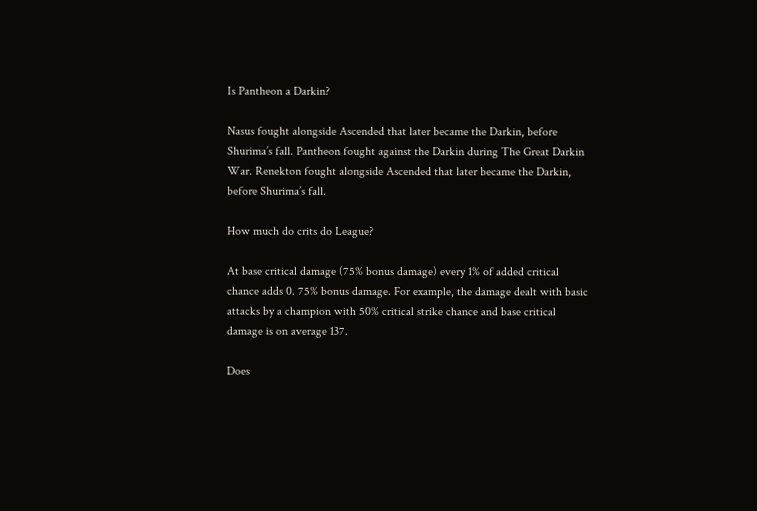Is Pantheon a Darkin?

Nasus fought alongside Ascended that later became the Darkin, before Shurima’s fall. Pantheon fought against the Darkin during The Great Darkin War. Renekton fought alongside Ascended that later became the Darkin, before Shurima’s fall.

How much do crits do League?

At base critical damage (75% bonus damage) every 1% of added critical chance adds 0. 75% bonus damage. For example, the damage dealt with basic attacks by a champion with 50% critical strike chance and base critical damage is on average 137.

Does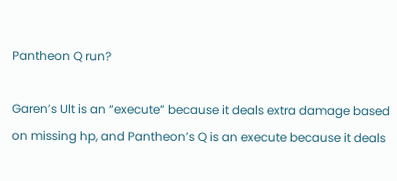Pantheon Q run?

Garen’s Ult is an “execute” because it deals extra damage based on missing hp, and Pantheon’s Q is an execute because it deals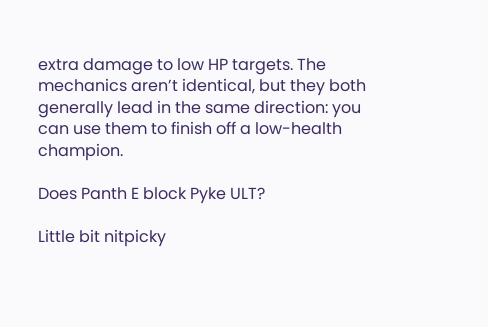extra damage to low HP targets. The mechanics aren’t identical, but they both generally lead in the same direction: you can use them to finish off a low-health champion.

Does Panth E block Pyke ULT?

Little bit nitpicky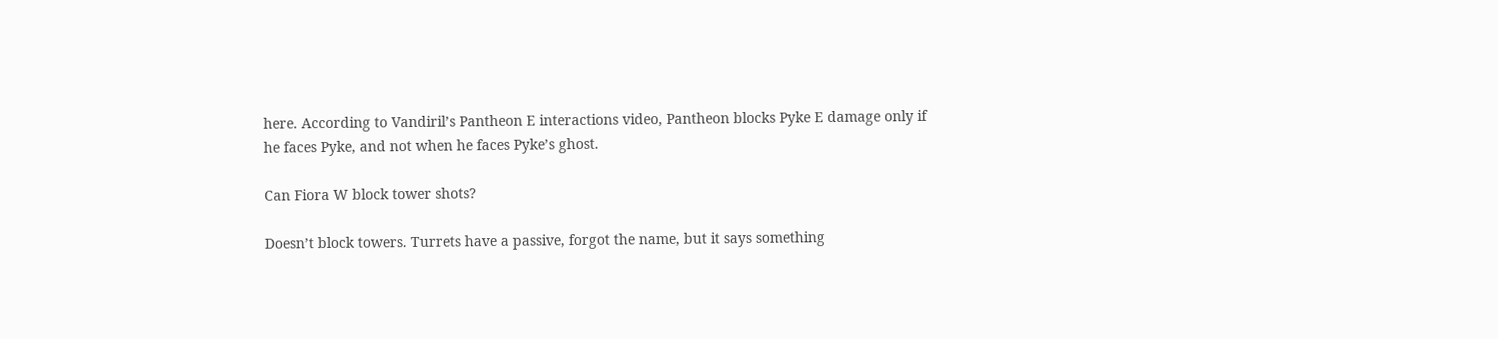here. According to Vandiril’s Pantheon E interactions video, Pantheon blocks Pyke E damage only if he faces Pyke, and not when he faces Pyke’s ghost.

Can Fiora W block tower shots?

Doesn’t block towers. Turrets have a passive, forgot the name, but it says something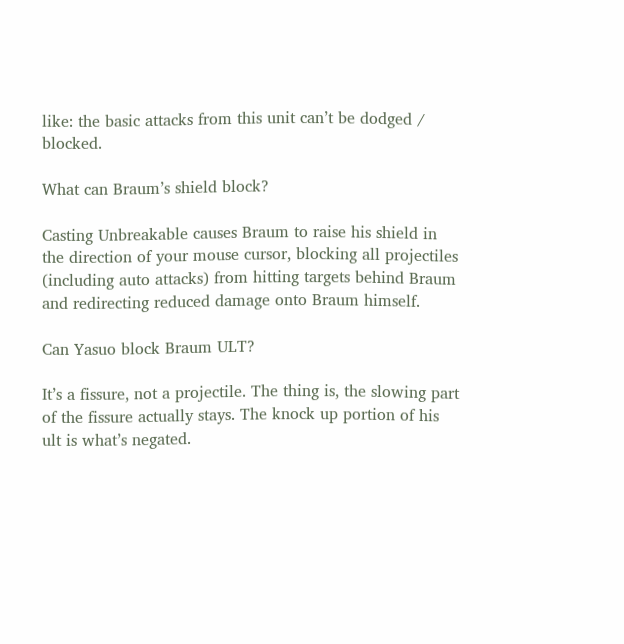like: the basic attacks from this unit can’t be dodged / blocked.

What can Braum’s shield block?

Casting Unbreakable causes Braum to raise his shield in the direction of your mouse cursor, blocking all projectiles (including auto attacks) from hitting targets behind Braum and redirecting reduced damage onto Braum himself.

Can Yasuo block Braum ULT?

It’s a fissure, not a projectile. The thing is, the slowing part of the fissure actually stays. The knock up portion of his ult is what’s negated.